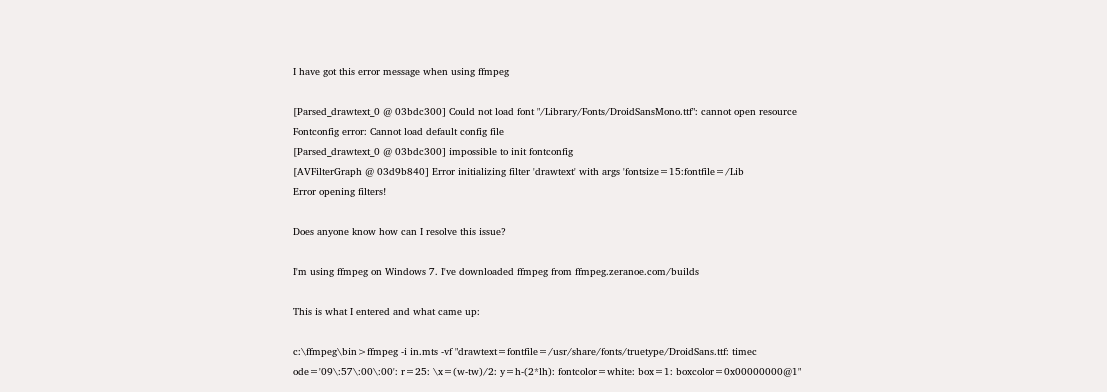I have got this error message when using ffmpeg

[Parsed_drawtext_0 @ 03bdc300] Could not load font "/Library/Fonts/DroidSansMono.ttf": cannot open resource
Fontconfig error: Cannot load default config file
[Parsed_drawtext_0 @ 03bdc300] impossible to init fontconfig
[AVFilterGraph @ 03d9b840] Error initializing filter 'drawtext' with args 'fontsize=15:fontfile=/Lib
Error opening filters!

Does anyone know how can I resolve this issue?

I'm using ffmpeg on Windows 7. I've downloaded ffmpeg from ffmpeg.zeranoe.com/builds

This is what I entered and what came up:

c:\ffmpeg\bin>ffmpeg -i in.mts -vf "drawtext=fontfile=/usr/share/fonts/truetype/DroidSans.ttf: timec
ode='09\:57\:00\:00': r=25: \x=(w-tw)/2: y=h-(2*lh): fontcolor=white: box=1: boxcolor=0x00000000@1"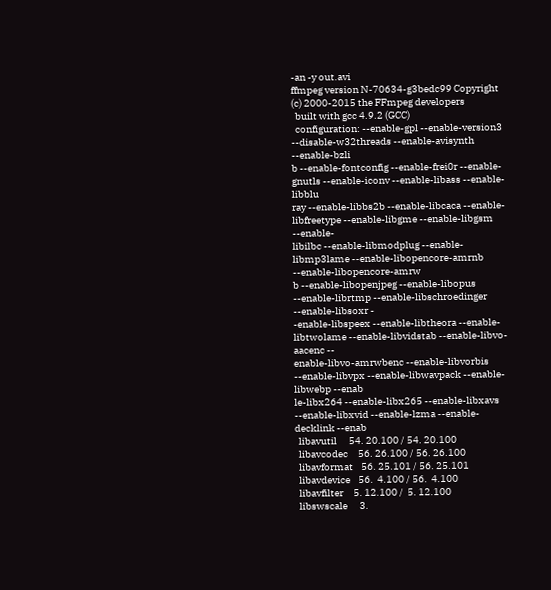-an -y out.avi
ffmpeg version N-70634-g3bedc99 Copyright (c) 2000-2015 the FFmpeg developers
  built with gcc 4.9.2 (GCC)
  configuration: --enable-gpl --enable-version3 --disable-w32threads --enable-avisynth --enable-bzli
b --enable-fontconfig --enable-frei0r --enable-gnutls --enable-iconv --enable-libass --enable-libblu
ray --enable-libbs2b --enable-libcaca --enable-libfreetype --enable-libgme --enable-libgsm --enable-
libilbc --enable-libmodplug --enable-libmp3lame --enable-libopencore-amrnb --enable-libopencore-amrw
b --enable-libopenjpeg --enable-libopus --enable-librtmp --enable-libschroedinger --enable-libsoxr -
-enable-libspeex --enable-libtheora --enable-libtwolame --enable-libvidstab --enable-libvo-aacenc --
enable-libvo-amrwbenc --enable-libvorbis --enable-libvpx --enable-libwavpack --enable-libwebp --enab
le-libx264 --enable-libx265 --enable-libxavs --enable-libxvid --enable-lzma --enable-decklink --enab
  libavutil      54. 20.100 / 54. 20.100
  libavcodec     56. 26.100 / 56. 26.100
  libavformat    56. 25.101 / 56. 25.101
  libavdevice    56.  4.100 / 56.  4.100
  libavfilter     5. 12.100 /  5. 12.100
  libswscale      3.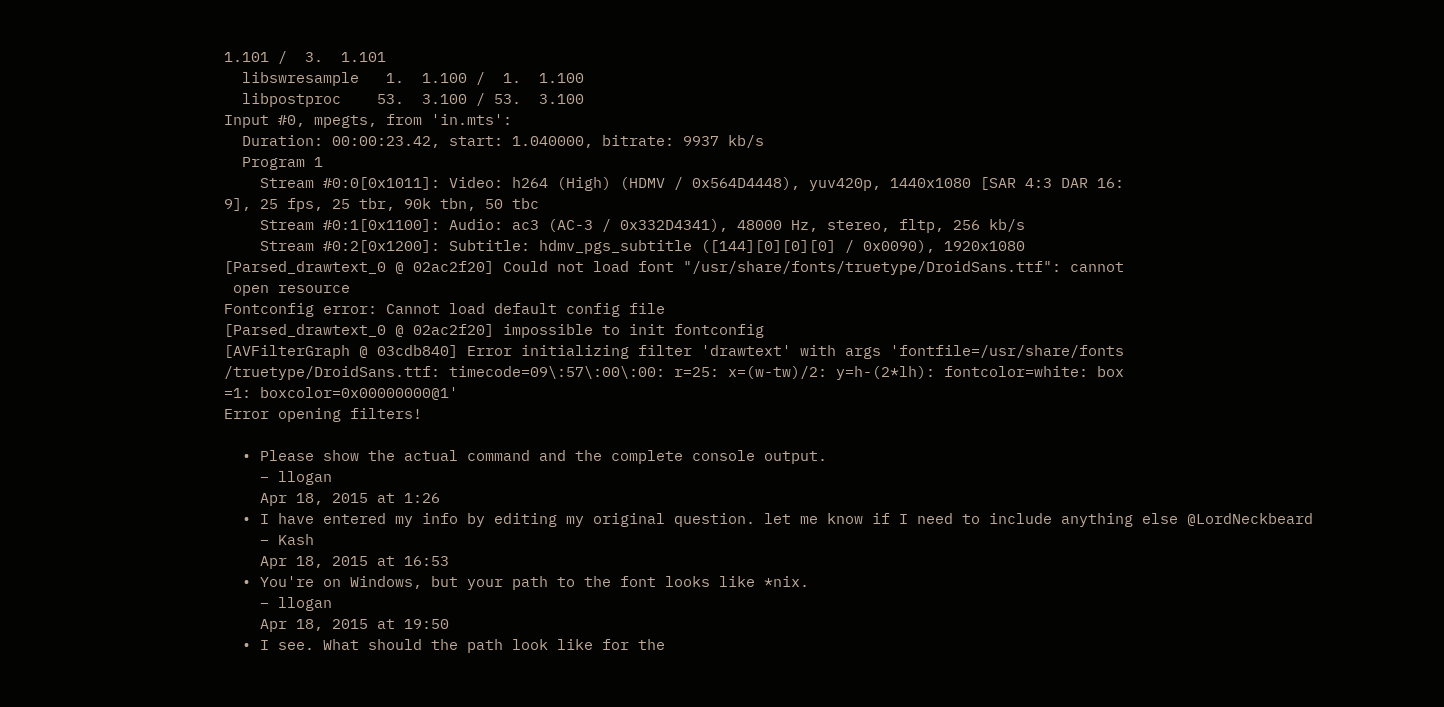1.101 /  3.  1.101
  libswresample   1.  1.100 /  1.  1.100
  libpostproc    53.  3.100 / 53.  3.100
Input #0, mpegts, from 'in.mts':
  Duration: 00:00:23.42, start: 1.040000, bitrate: 9937 kb/s
  Program 1
    Stream #0:0[0x1011]: Video: h264 (High) (HDMV / 0x564D4448), yuv420p, 1440x1080 [SAR 4:3 DAR 16:
9], 25 fps, 25 tbr, 90k tbn, 50 tbc
    Stream #0:1[0x1100]: Audio: ac3 (AC-3 / 0x332D4341), 48000 Hz, stereo, fltp, 256 kb/s
    Stream #0:2[0x1200]: Subtitle: hdmv_pgs_subtitle ([144][0][0][0] / 0x0090), 1920x1080
[Parsed_drawtext_0 @ 02ac2f20] Could not load font "/usr/share/fonts/truetype/DroidSans.ttf": cannot
 open resource
Fontconfig error: Cannot load default config file
[Parsed_drawtext_0 @ 02ac2f20] impossible to init fontconfig
[AVFilterGraph @ 03cdb840] Error initializing filter 'drawtext' with args 'fontfile=/usr/share/fonts
/truetype/DroidSans.ttf: timecode=09\:57\:00\:00: r=25: x=(w-tw)/2: y=h-(2*lh): fontcolor=white: box
=1: boxcolor=0x00000000@1'
Error opening filters!

  • Please show the actual command and the complete console output.
    – llogan
    Apr 18, 2015 at 1:26
  • I have entered my info by editing my original question. let me know if I need to include anything else @LordNeckbeard
    – Kash
    Apr 18, 2015 at 16:53
  • You're on Windows, but your path to the font looks like *nix.
    – llogan
    Apr 18, 2015 at 19:50
  • I see. What should the path look like for the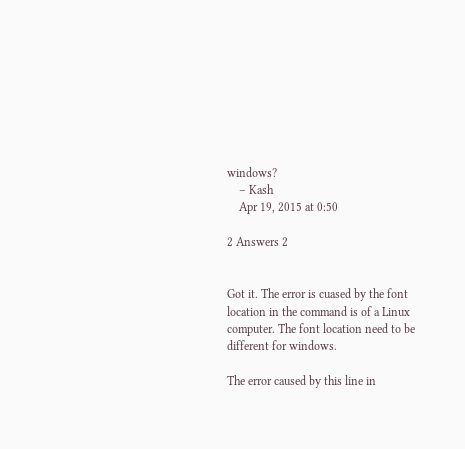windows?
    – Kash
    Apr 19, 2015 at 0:50

2 Answers 2


Got it. The error is cuased by the font location in the command is of a Linux computer. The font location need to be different for windows.

The error caused by this line in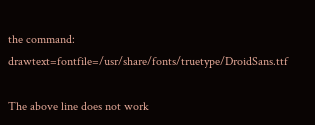the command: drawtext=fontfile=/usr/share/fonts/truetype/DroidSans.ttf

The above line does not work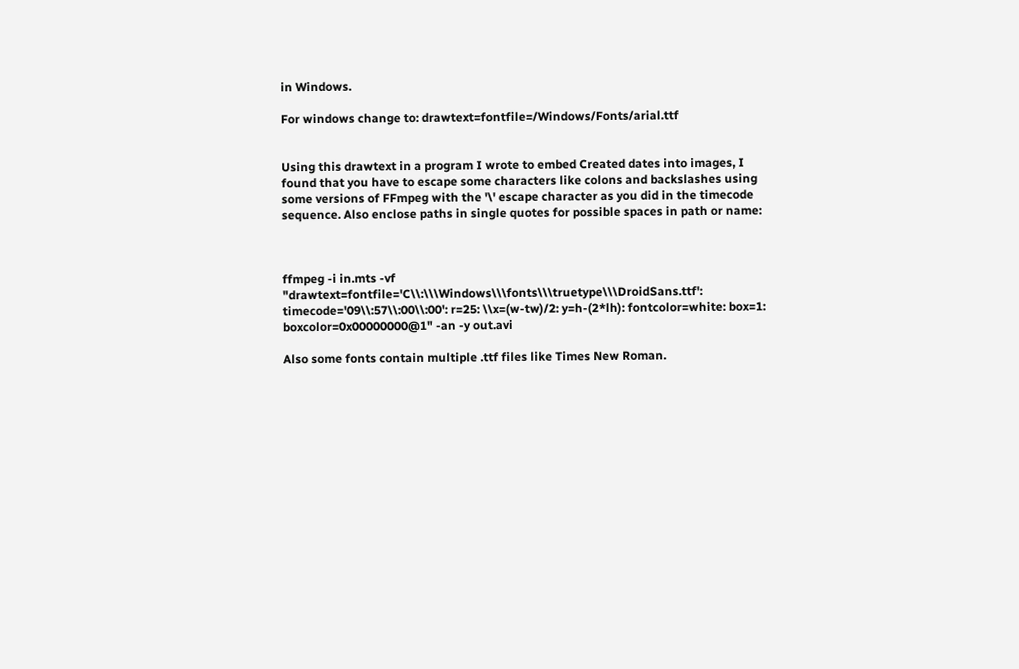in Windows.

For windows change to: drawtext=fontfile=/Windows/Fonts/arial.ttf


Using this drawtext in a program I wrote to embed Created dates into images, I found that you have to escape some characters like colons and backslashes using some versions of FFmpeg with the '\' escape character as you did in the timecode sequence. Also enclose paths in single quotes for possible spaces in path or name:



ffmpeg -i in.mts -vf "drawtext=fontfile='C\\:\\\Windows\\\fonts\\\truetype\\\DroidSans.ttf': timecode='09\\:57\\:00\\:00': r=25: \\x=(w-tw)/2: y=h-(2*lh): fontcolor=white: box=1: boxcolor=0x00000000@1" -an -y out.avi

Also some fonts contain multiple .ttf files like Times New Roman.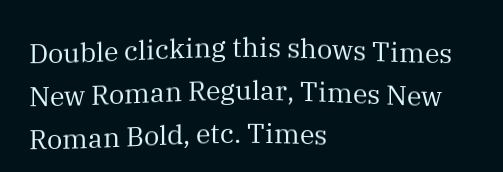Double clicking this shows Times New Roman Regular, Times New Roman Bold, etc. Times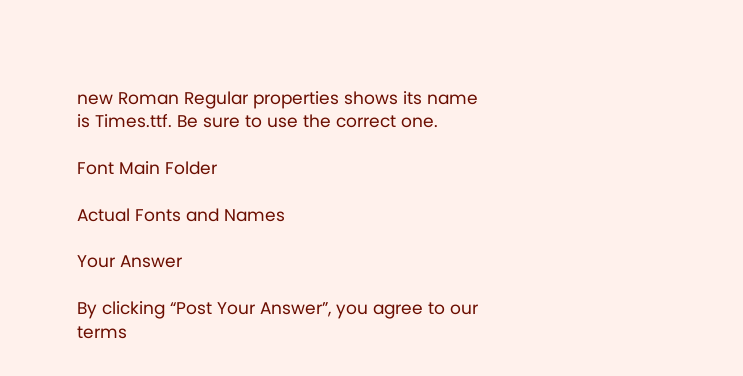new Roman Regular properties shows its name is Times.ttf. Be sure to use the correct one.

Font Main Folder

Actual Fonts and Names

Your Answer

By clicking “Post Your Answer”, you agree to our terms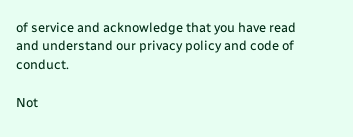of service and acknowledge that you have read and understand our privacy policy and code of conduct.

Not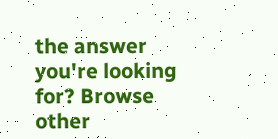the answer you're looking for? Browse other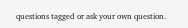questions tagged or ask your own question.